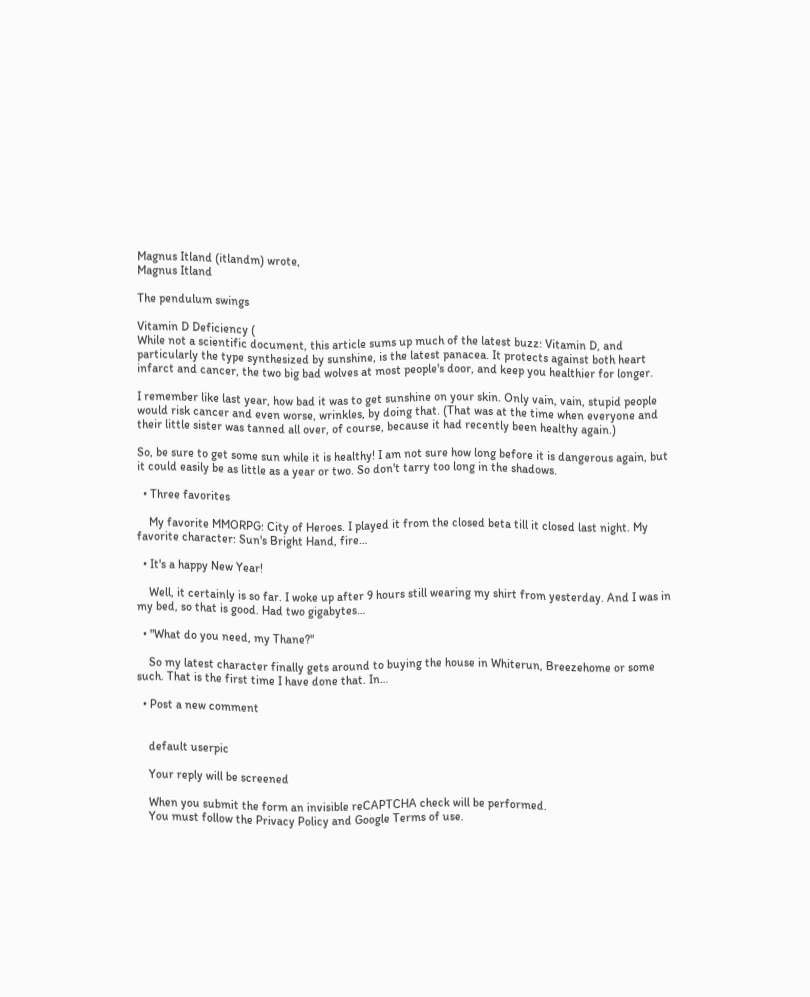Magnus Itland (itlandm) wrote,
Magnus Itland

The pendulum swings

Vitamin D Deficiency (
While not a scientific document, this article sums up much of the latest buzz: Vitamin D, and particularly the type synthesized by sunshine, is the latest panacea. It protects against both heart infarct and cancer, the two big bad wolves at most people's door, and keep you healthier for longer.

I remember like last year, how bad it was to get sunshine on your skin. Only vain, vain, stupid people would risk cancer and even worse, wrinkles, by doing that. (That was at the time when everyone and their little sister was tanned all over, of course, because it had recently been healthy again.)

So, be sure to get some sun while it is healthy! I am not sure how long before it is dangerous again, but it could easily be as little as a year or two. So don't tarry too long in the shadows.

  • Three favorites

    My favorite MMORPG: City of Heroes. I played it from the closed beta till it closed last night. My favorite character: Sun's Bright Hand, fire…

  • It's a happy New Year!

    Well, it certainly is so far. I woke up after 9 hours still wearing my shirt from yesterday. And I was in my bed, so that is good. Had two gigabytes…

  • "What do you need, my Thane?"

    So my latest character finally gets around to buying the house in Whiterun, Breezehome or some such. That is the first time I have done that. In…

  • Post a new comment


    default userpic

    Your reply will be screened

    When you submit the form an invisible reCAPTCHA check will be performed.
    You must follow the Privacy Policy and Google Terms of use.